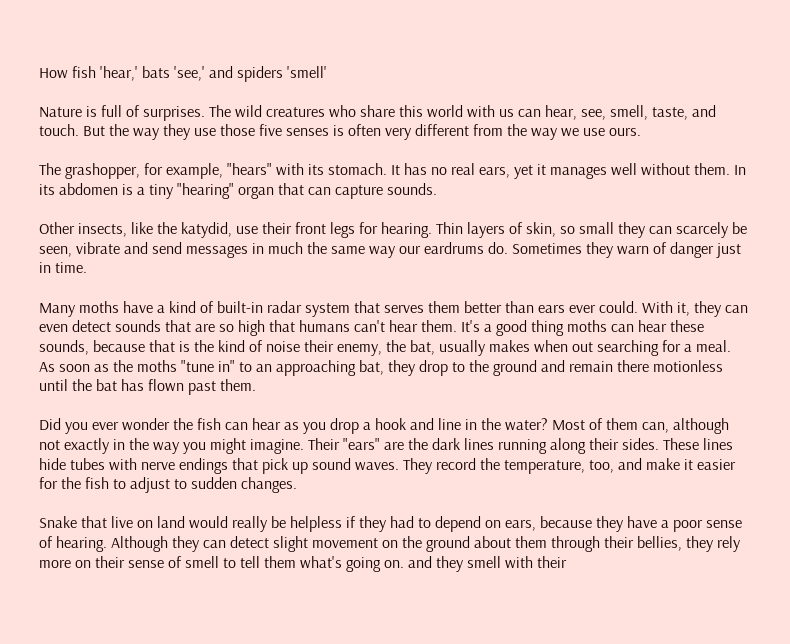How fish 'hear,' bats 'see,' and spiders 'smell'

Nature is full of surprises. The wild creatures who share this world with us can hear, see, smell, taste, and touch. But the way they use those five senses is often very different from the way we use ours.

The grashopper, for example, "hears" with its stomach. It has no real ears, yet it manages well without them. In its abdomen is a tiny "hearing" organ that can capture sounds.

Other insects, like the katydid, use their front legs for hearing. Thin layers of skin, so small they can scarcely be seen, vibrate and send messages in much the same way our eardrums do. Sometimes they warn of danger just in time.

Many moths have a kind of built-in radar system that serves them better than ears ever could. With it, they can even detect sounds that are so high that humans can't hear them. It's a good thing moths can hear these sounds, because that is the kind of noise their enemy, the bat, usually makes when out searching for a meal. As soon as the moths "tune in" to an approaching bat, they drop to the ground and remain there motionless until the bat has flown past them.

Did you ever wonder the fish can hear as you drop a hook and line in the water? Most of them can, although not exactly in the way you might imagine. Their "ears" are the dark lines running along their sides. These lines hide tubes with nerve endings that pick up sound waves. They record the temperature, too, and make it easier for the fish to adjust to sudden changes.

Snake that live on land would really be helpless if they had to depend on ears, because they have a poor sense of hearing. Although they can detect slight movement on the ground about them through their bellies, they rely more on their sense of smell to tell them what's going on. and they smell with their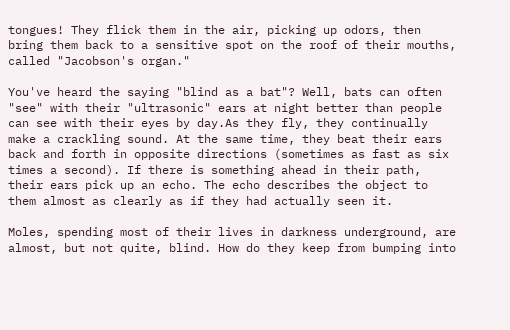tongues! They flick them in the air, picking up odors, then bring them back to a sensitive spot on the roof of their mouths, called "Jacobson's organ."

You've heard the saying "blind as a bat"? Well, bats can often "see" with their "ultrasonic" ears at night better than people can see with their eyes by day.As they fly, they continually make a crackling sound. At the same time, they beat their ears back and forth in opposite directions (sometimes as fast as six times a second). If there is something ahead in their path, their ears pick up an echo. The echo describes the object to them almost as clearly as if they had actually seen it.

Moles, spending most of their lives in darkness underground, are almost, but not quite, blind. How do they keep from bumping into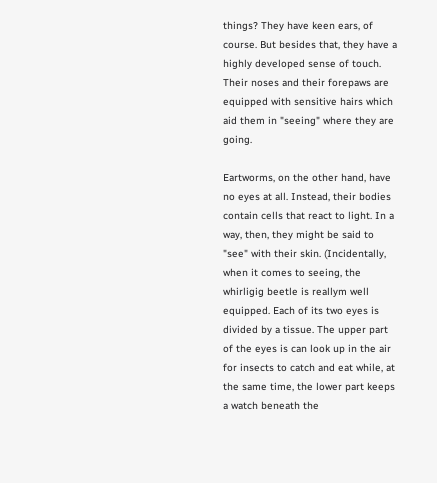things? They have keen ears, of course. But besides that, they have a highly developed sense of touch. Their noses and their forepaws are equipped with sensitive hairs which aid them in "seeing" where they are going.

Eartworms, on the other hand, have no eyes at all. Instead, their bodies contain cells that react to light. In a way, then, they might be said to "see" with their skin. (Incidentally, when it comes to seeing, the whirligig beetle is reallym well equipped. Each of its two eyes is divided by a tissue. The upper part of the eyes is can look up in the air for insects to catch and eat while, at the same time, the lower part keeps a watch beneath the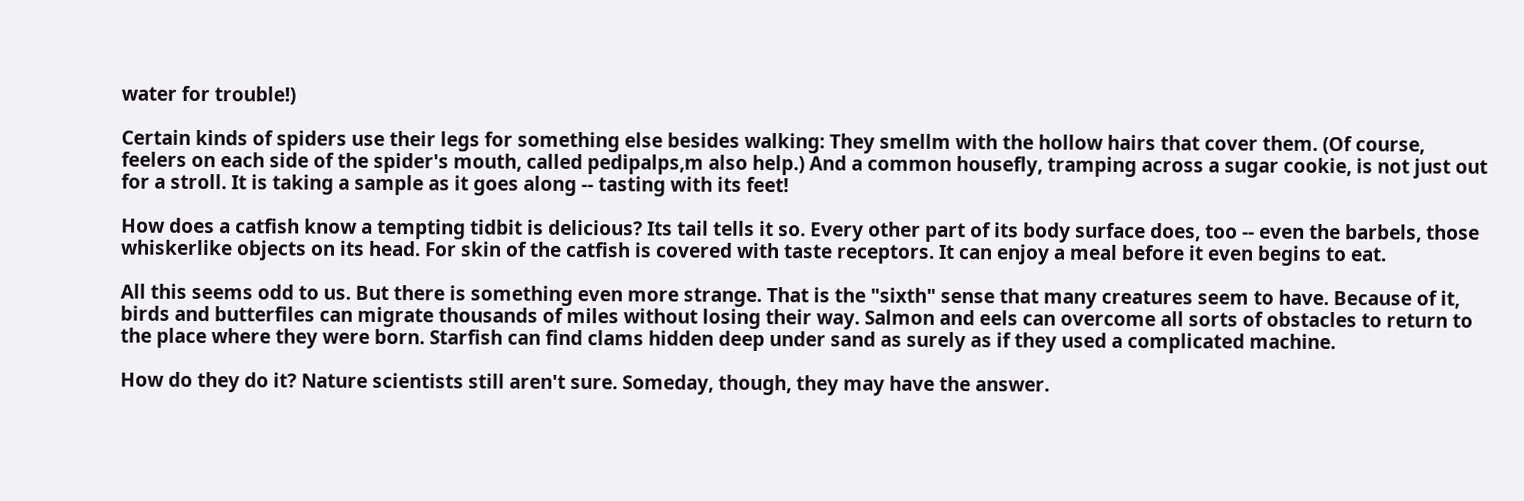water for trouble!)

Certain kinds of spiders use their legs for something else besides walking: They smellm with the hollow hairs that cover them. (Of course, feelers on each side of the spider's mouth, called pedipalps,m also help.) And a common housefly, tramping across a sugar cookie, is not just out for a stroll. It is taking a sample as it goes along -- tasting with its feet!

How does a catfish know a tempting tidbit is delicious? Its tail tells it so. Every other part of its body surface does, too -- even the barbels, those whiskerlike objects on its head. For skin of the catfish is covered with taste receptors. It can enjoy a meal before it even begins to eat.

All this seems odd to us. But there is something even more strange. That is the "sixth" sense that many creatures seem to have. Because of it, birds and butterfiles can migrate thousands of miles without losing their way. Salmon and eels can overcome all sorts of obstacles to return to the place where they were born. Starfish can find clams hidden deep under sand as surely as if they used a complicated machine.

How do they do it? Nature scientists still aren't sure. Someday, though, they may have the answer.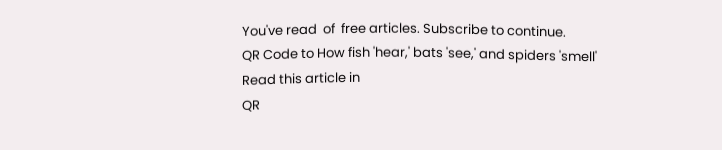You've read  of  free articles. Subscribe to continue.
QR Code to How fish 'hear,' bats 'see,' and spiders 'smell'
Read this article in
QR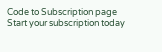Code to Subscription page
Start your subscription today